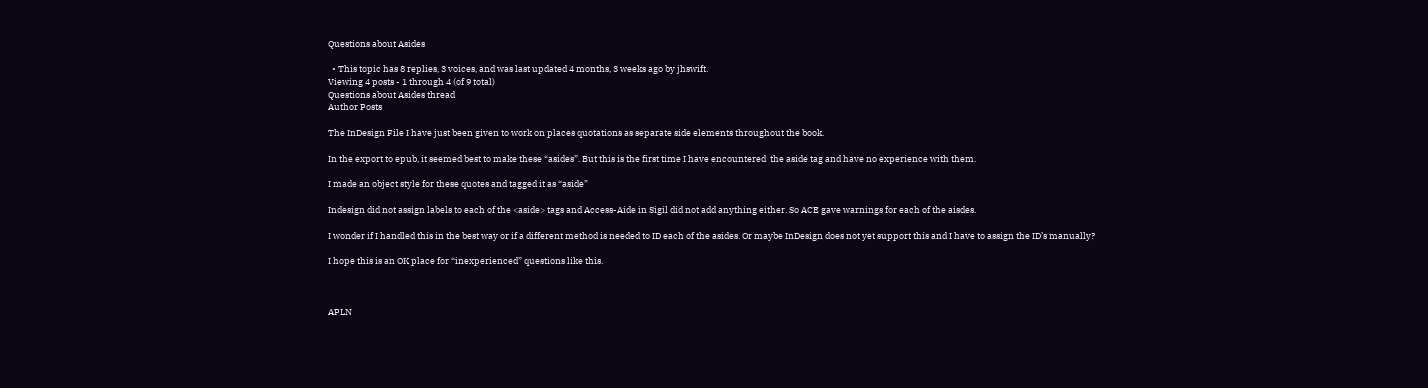Questions about Asides

  • This topic has 8 replies, 3 voices, and was last updated 4 months, 3 weeks ago by jhswift.
Viewing 4 posts - 1 through 4 (of 9 total)
Questions about Asides thread
Author Posts

The InDesign File I have just been given to work on places quotations as separate side elements throughout the book.

In the export to epub, it seemed best to make these “asides”. But this is the first time I have encountered  the aside tag and have no experience with them.

I made an object style for these quotes and tagged it as “aside”

Indesign did not assign labels to each of the <aside> tags and Access-Aide in Sigil did not add anything either. So ACE gave warnings for each of the aisdes.

I wonder if I handled this in the best way or if a different method is needed to ID each of the asides. Or maybe InDesign does not yet support this and I have to assign the ID’s manually?

I hope this is an OK place for “inexperienced” questions like this.



APLN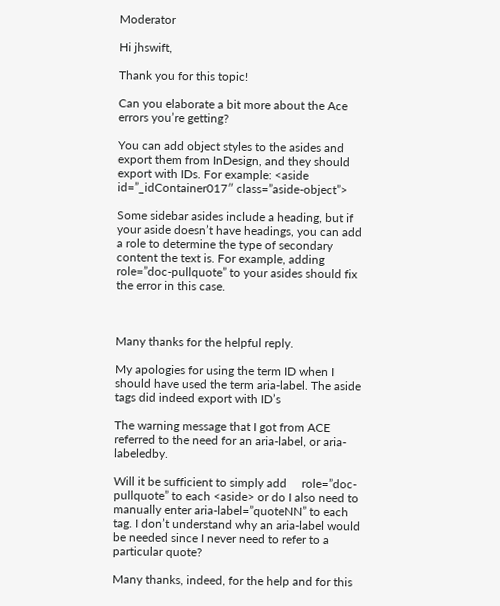Moderator

Hi jhswift,

Thank you for this topic!

Can you elaborate a bit more about the Ace errors you’re getting?

You can add object styles to the asides and export them from InDesign, and they should export with IDs. For example: <aside id=”_idContainer017″ class=”aside-object”>

Some sidebar asides include a heading, but if your aside doesn’t have headings, you can add a role to determine the type of secondary content the text is. For example, adding role=”doc-pullquote” to your asides should fix the error in this case.



Many thanks for the helpful reply.

My apologies for using the term ID when I should have used the term aria-label. The aside tags did indeed export with ID’s

The warning message that I got from ACE referred to the need for an aria-label, or aria-labeledby.

Will it be sufficient to simply add     role=”doc-pullquote” to each <aside> or do I also need to manually enter aria-label=”quoteNN” to each tag. I don’t understand why an aria-label would be needed since I never need to refer to a particular quote?

Many thanks, indeed, for the help and for this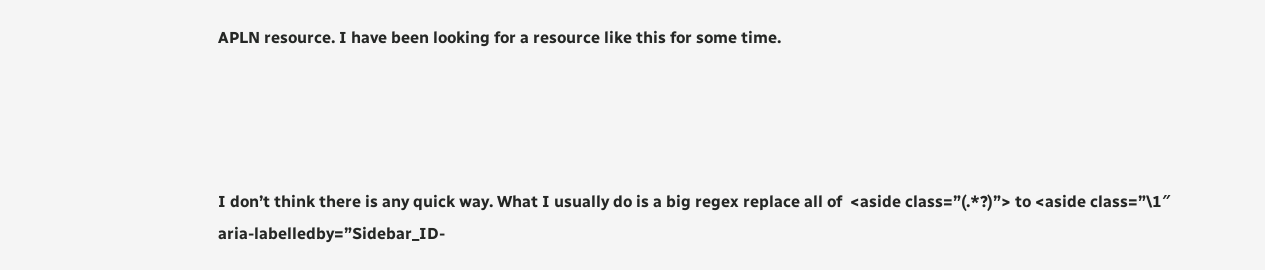APLN resource. I have been looking for a resource like this for some time.




I don’t think there is any quick way. What I usually do is a big regex replace all of  <aside class=”(.*?)”> to <aside class=”\1″ aria-labelledby=”Sidebar_ID-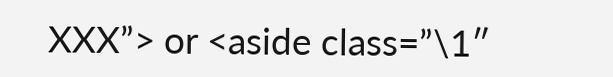XXX”> or <aside class=”\1″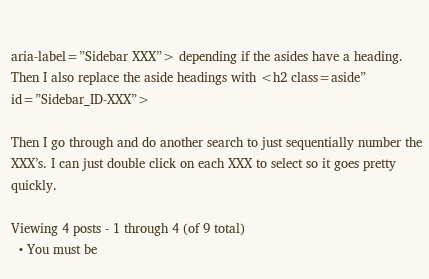aria-label=”Sidebar XXX”> depending if the asides have a heading. Then I also replace the aside headings with <h2 class=aside” id=”Sidebar_ID-XXX”>

Then I go through and do another search to just sequentially number the XXX’s. I can just double click on each XXX to select so it goes pretty quickly.

Viewing 4 posts - 1 through 4 (of 9 total)
  • You must be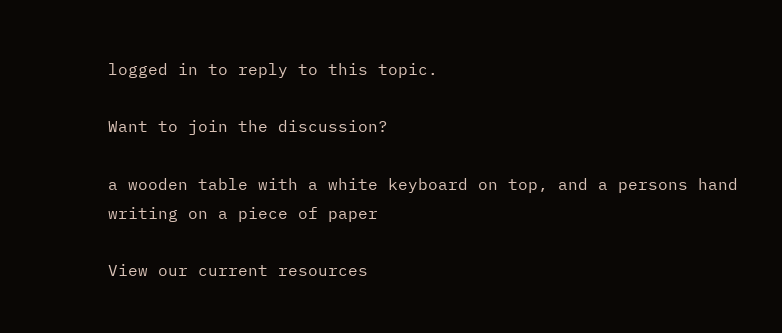logged in to reply to this topic.

Want to join the discussion?

a wooden table with a white keyboard on top, and a persons hand writing on a piece of paper

View our current resources